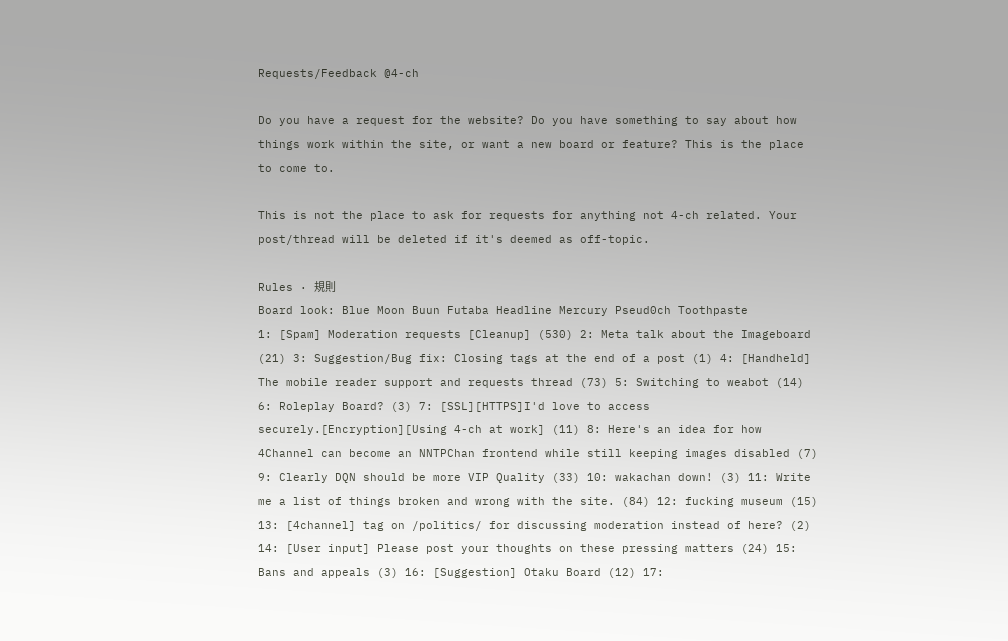Requests/Feedback @4-ch

Do you have a request for the website? Do you have something to say about how things work within the site, or want a new board or feature? This is the place to come to.

This is not the place to ask for requests for anything not 4-ch related. Your post/thread will be deleted if it's deemed as off-topic.

Rules · 規則
Board look: Blue Moon Buun Futaba Headline Mercury Pseud0ch Toothpaste
1: [Spam] Moderation requests [Cleanup] (530) 2: Meta talk about the Imageboard (21) 3: Suggestion/Bug fix: Closing tags at the end of a post (1) 4: [Handheld] The mobile reader support and requests thread (73) 5: Switching to weabot (14) 6: Roleplay Board? (3) 7: [SSL][HTTPS]I'd love to access securely.[Encryption][Using 4-ch at work] (11) 8: Here's an idea for how 4Channel can become an NNTPChan frontend while still keeping images disabled (7) 9: Clearly DQN should be more VIP Quality (33) 10: wakachan down! (3) 11: Write me a list of things broken and wrong with the site. (84) 12: fucking museum (15) 13: [4channel] tag on /politics/ for discussing moderation instead of here? (2) 14: [User input] Please post your thoughts on these pressing matters (24) 15: Bans and appeals (3) 16: [Suggestion] Otaku Board (12) 17: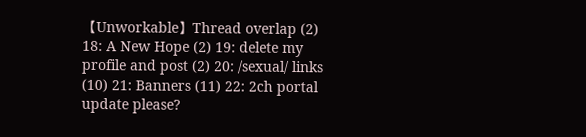【Unworkable】Thread overlap (2) 18: A New Hope (2) 19: delete my profile and post (2) 20: /sexual/ links (10) 21: Banners (11) 22: 2ch portal update please?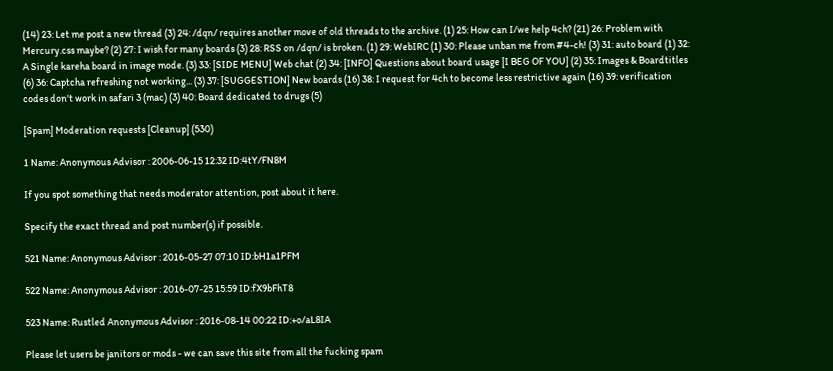(14) 23: Let me post a new thread (3) 24: /dqn/ requires another move of old threads to the archive. (1) 25: How can I/we help 4ch? (21) 26: Problem with Mercury.css maybe? (2) 27: I wish for many boards (3) 28: RSS on /dqn/ is broken. (1) 29: WebIRC (1) 30: Please unban me from #4-ch! (3) 31: auto board (1) 32: A Single kareha board in image mode. (3) 33: [SIDE MENU] Web chat (2) 34: [INFO] Questions about board usage [I BEG OF YOU] (2) 35: Images & Boardtitles (6) 36: Captcha refreshing not working... (3) 37: [SUGGESTION] New boards (16) 38: I request for 4ch to become less restrictive again (16) 39: verification codes don't work in safari 3 (mac) (3) 40: Board dedicated to drugs (5)

[Spam] Moderation requests [Cleanup] (530)

1 Name: Anonymous Advisor : 2006-06-15 12:32 ID:4tY/FN8M

If you spot something that needs moderator attention, post about it here.

Specify the exact thread and post number(s) if possible.

521 Name: Anonymous Advisor : 2016-05-27 07:10 ID:bH1a1PFM

522 Name: Anonymous Advisor : 2016-07-25 15:59 ID:fX9bFhT8

523 Name: Rustled Anonymous Advisor : 2016-08-14 00:22 ID:+o/aL8IA

Please let users be janitors or mods - we can save this site from all the fucking spam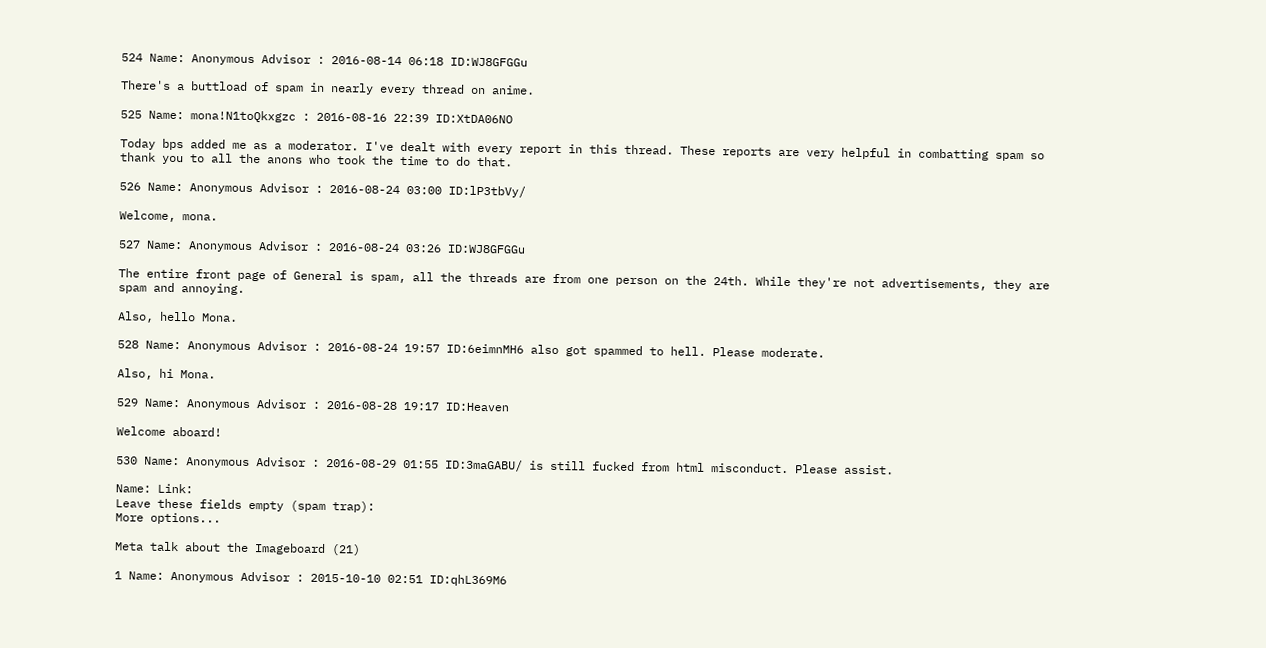524 Name: Anonymous Advisor : 2016-08-14 06:18 ID:WJ8GFGGu

There's a buttload of spam in nearly every thread on anime.

525 Name: mona!N1toQkxgzc : 2016-08-16 22:39 ID:XtDA06NO

Today bps added me as a moderator. I've dealt with every report in this thread. These reports are very helpful in combatting spam so thank you to all the anons who took the time to do that.

526 Name: Anonymous Advisor : 2016-08-24 03:00 ID:lP3tbVy/

Welcome, mona.

527 Name: Anonymous Advisor : 2016-08-24 03:26 ID:WJ8GFGGu

The entire front page of General is spam, all the threads are from one person on the 24th. While they're not advertisements, they are spam and annoying.

Also, hello Mona.

528 Name: Anonymous Advisor : 2016-08-24 19:57 ID:6eimnMH6 also got spammed to hell. Please moderate.

Also, hi Mona.

529 Name: Anonymous Advisor : 2016-08-28 19:17 ID:Heaven

Welcome aboard!

530 Name: Anonymous Advisor : 2016-08-29 01:55 ID:3maGABU/ is still fucked from html misconduct. Please assist.

Name: Link:
Leave these fields empty (spam trap):
More options...

Meta talk about the Imageboard (21)

1 Name: Anonymous Advisor : 2015-10-10 02:51 ID:qhL369M6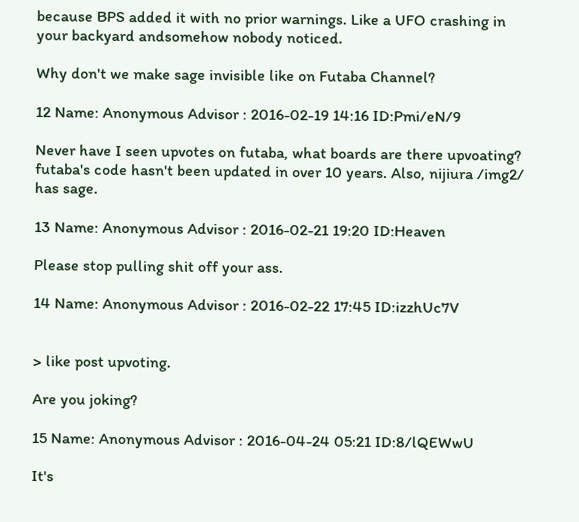because BPS added it with no prior warnings. Like a UFO crashing in your backyard andsomehow nobody noticed.

Why don't we make sage invisible like on Futaba Channel?

12 Name: Anonymous Advisor : 2016-02-19 14:16 ID:Pmi/eN/9

Never have I seen upvotes on futaba, what boards are there upvoating? futaba's code hasn't been updated in over 10 years. Also, nijiura /img2/ has sage.

13 Name: Anonymous Advisor : 2016-02-21 19:20 ID:Heaven

Please stop pulling shit off your ass.

14 Name: Anonymous Advisor : 2016-02-22 17:45 ID:izzhUc7V


> like post upvoting.

Are you joking?

15 Name: Anonymous Advisor : 2016-04-24 05:21 ID:8/lQEWwU

It's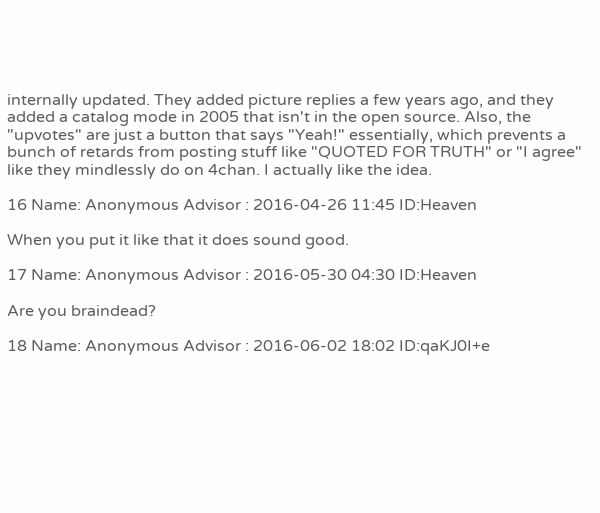internally updated. They added picture replies a few years ago, and they added a catalog mode in 2005 that isn't in the open source. Also, the "upvotes" are just a button that says "Yeah!" essentially, which prevents a bunch of retards from posting stuff like "QUOTED FOR TRUTH" or "I agree" like they mindlessly do on 4chan. I actually like the idea.

16 Name: Anonymous Advisor : 2016-04-26 11:45 ID:Heaven

When you put it like that it does sound good.

17 Name: Anonymous Advisor : 2016-05-30 04:30 ID:Heaven

Are you braindead?

18 Name: Anonymous Advisor : 2016-06-02 18:02 ID:qaKJ0I+e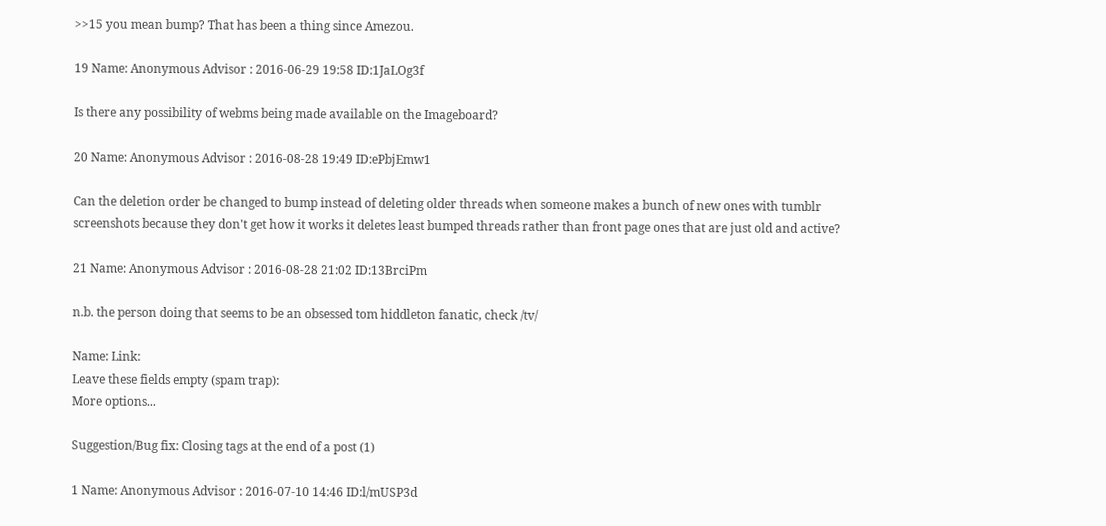>>15 you mean bump? That has been a thing since Amezou.

19 Name: Anonymous Advisor : 2016-06-29 19:58 ID:1JaLOg3f

Is there any possibility of webms being made available on the Imageboard?

20 Name: Anonymous Advisor : 2016-08-28 19:49 ID:ePbjEmw1

Can the deletion order be changed to bump instead of deleting older threads when someone makes a bunch of new ones with tumblr screenshots because they don't get how it works it deletes least bumped threads rather than front page ones that are just old and active?

21 Name: Anonymous Advisor : 2016-08-28 21:02 ID:13BrciPm

n.b. the person doing that seems to be an obsessed tom hiddleton fanatic, check /tv/

Name: Link:
Leave these fields empty (spam trap):
More options...

Suggestion/Bug fix: Closing tags at the end of a post (1)

1 Name: Anonymous Advisor : 2016-07-10 14:46 ID:l/mUSP3d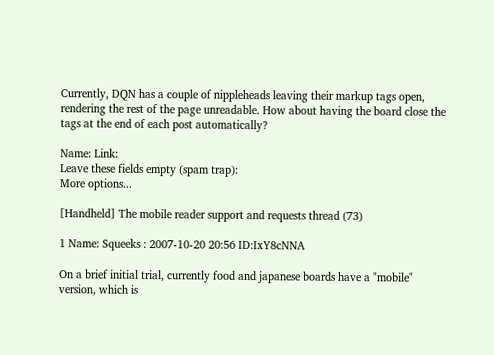Currently, DQN has a couple of nippleheads leaving their markup tags open, rendering the rest of the page unreadable. How about having the board close the tags at the end of each post automatically?

Name: Link:
Leave these fields empty (spam trap):
More options...

[Handheld] The mobile reader support and requests thread (73)

1 Name: Squeeks : 2007-10-20 20:56 ID:IxY8cNNA

On a brief initial trial, currently food and japanese boards have a "mobile" version, which is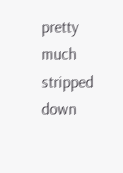pretty much stripped down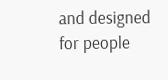and designed for people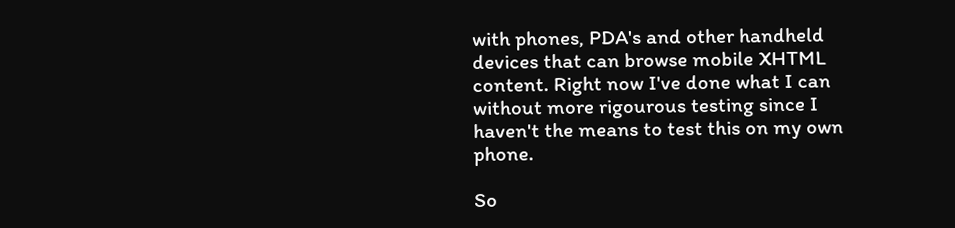with phones, PDA's and other handheld devices that can browse mobile XHTML content. Right now I've done what I can without more rigourous testing since I haven't the means to test this on my own phone.

So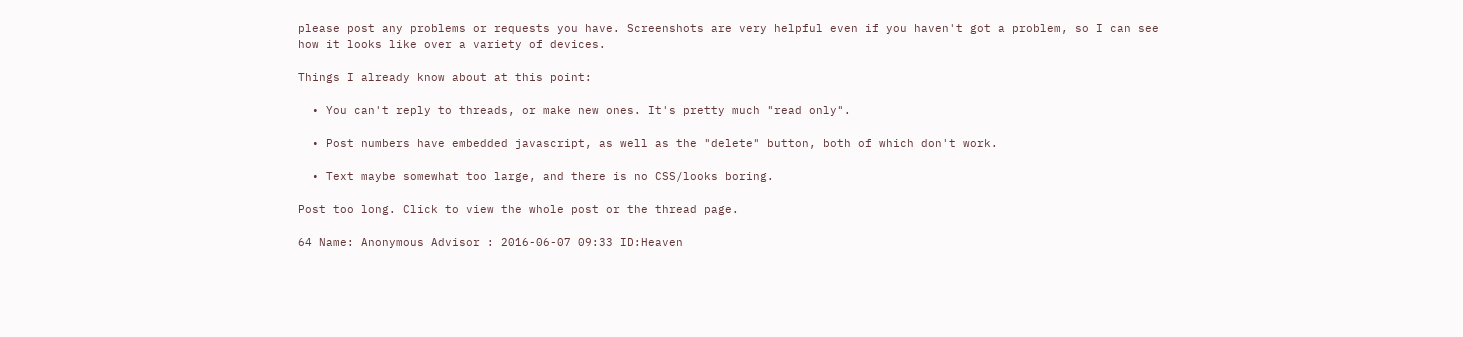please post any problems or requests you have. Screenshots are very helpful even if you haven't got a problem, so I can see how it looks like over a variety of devices.

Things I already know about at this point:

  • You can't reply to threads, or make new ones. It's pretty much "read only".

  • Post numbers have embedded javascript, as well as the "delete" button, both of which don't work.

  • Text maybe somewhat too large, and there is no CSS/looks boring.

Post too long. Click to view the whole post or the thread page.

64 Name: Anonymous Advisor : 2016-06-07 09:33 ID:Heaven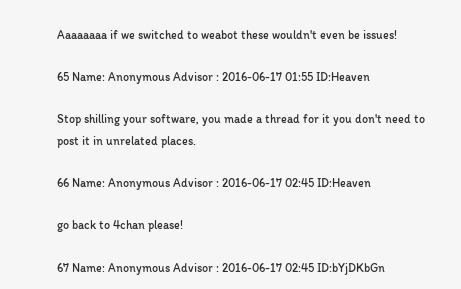Aaaaaaaa if we switched to weabot these wouldn't even be issues!

65 Name: Anonymous Advisor : 2016-06-17 01:55 ID:Heaven

Stop shilling your software, you made a thread for it you don't need to post it in unrelated places.

66 Name: Anonymous Advisor : 2016-06-17 02:45 ID:Heaven

go back to 4chan please!

67 Name: Anonymous Advisor : 2016-06-17 02:45 ID:bYjDKbGn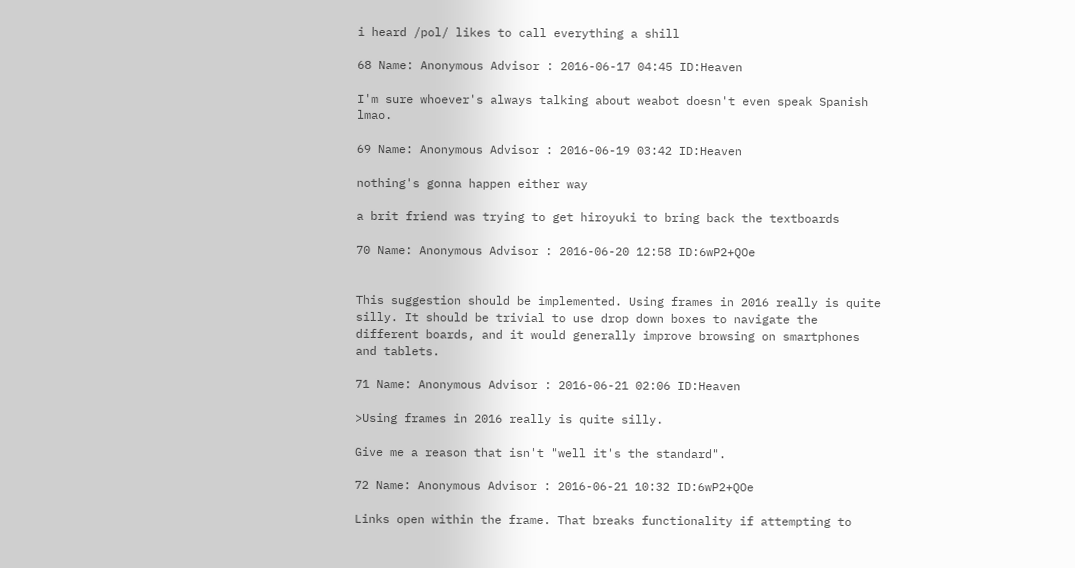i heard /pol/ likes to call everything a shill

68 Name: Anonymous Advisor : 2016-06-17 04:45 ID:Heaven

I'm sure whoever's always talking about weabot doesn't even speak Spanish lmao.

69 Name: Anonymous Advisor : 2016-06-19 03:42 ID:Heaven

nothing's gonna happen either way

a brit friend was trying to get hiroyuki to bring back the textboards

70 Name: Anonymous Advisor : 2016-06-20 12:58 ID:6wP2+QOe


This suggestion should be implemented. Using frames in 2016 really is quite silly. It should be trivial to use drop down boxes to navigate the different boards, and it would generally improve browsing on smartphones and tablets.

71 Name: Anonymous Advisor : 2016-06-21 02:06 ID:Heaven

>Using frames in 2016 really is quite silly.

Give me a reason that isn't "well it's the standard".

72 Name: Anonymous Advisor : 2016-06-21 10:32 ID:6wP2+QOe

Links open within the frame. That breaks functionality if attempting to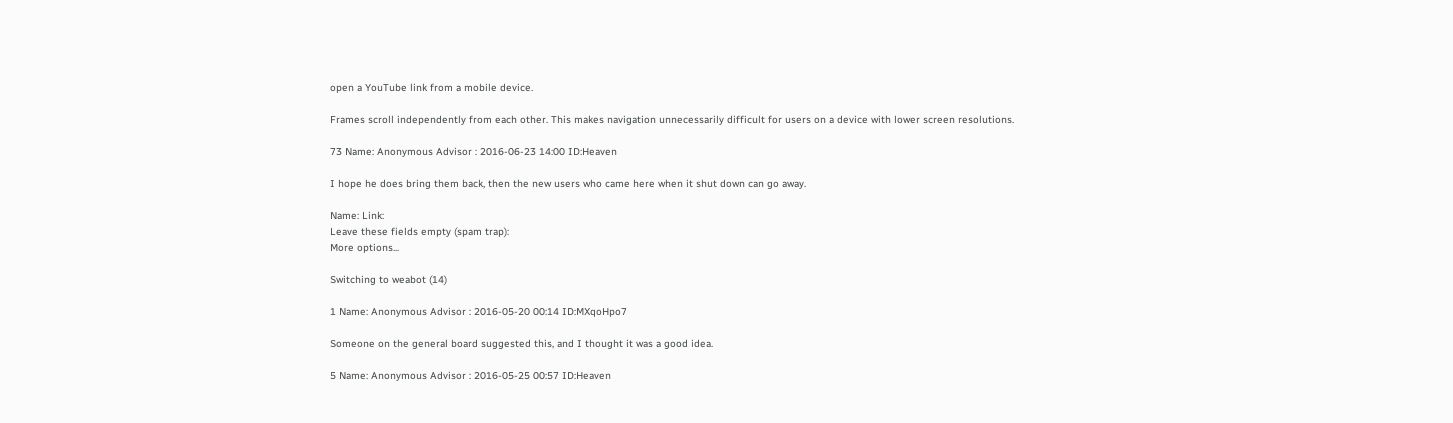open a YouTube link from a mobile device.

Frames scroll independently from each other. This makes navigation unnecessarily difficult for users on a device with lower screen resolutions.

73 Name: Anonymous Advisor : 2016-06-23 14:00 ID:Heaven

I hope he does bring them back, then the new users who came here when it shut down can go away.

Name: Link:
Leave these fields empty (spam trap):
More options...

Switching to weabot (14)

1 Name: Anonymous Advisor : 2016-05-20 00:14 ID:MXqoHpo7

Someone on the general board suggested this, and I thought it was a good idea.

5 Name: Anonymous Advisor : 2016-05-25 00:57 ID:Heaven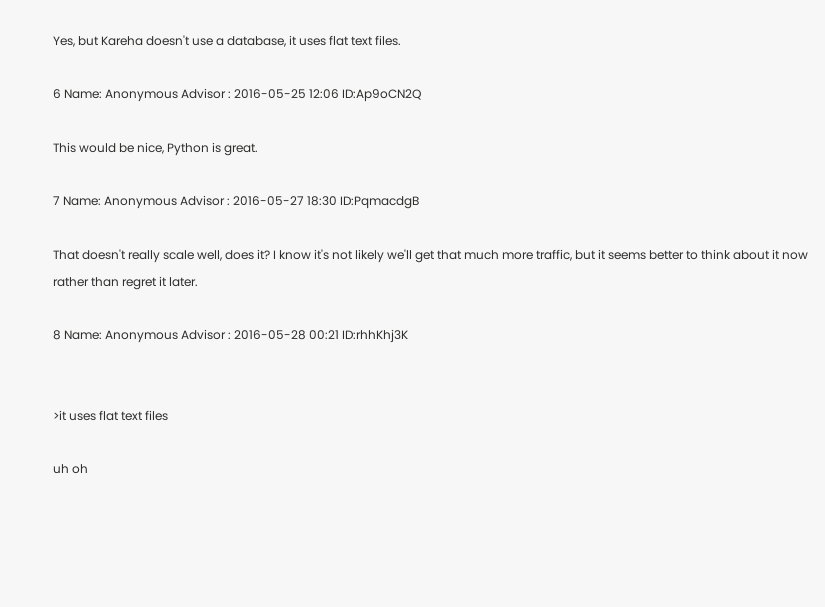Yes, but Kareha doesn't use a database, it uses flat text files.

6 Name: Anonymous Advisor : 2016-05-25 12:06 ID:Ap9oCN2Q

This would be nice, Python is great.

7 Name: Anonymous Advisor : 2016-05-27 18:30 ID:PqmacdgB

That doesn't really scale well, does it? I know it's not likely we'll get that much more traffic, but it seems better to think about it now rather than regret it later.

8 Name: Anonymous Advisor : 2016-05-28 00:21 ID:rhhKhj3K


>it uses flat text files

uh oh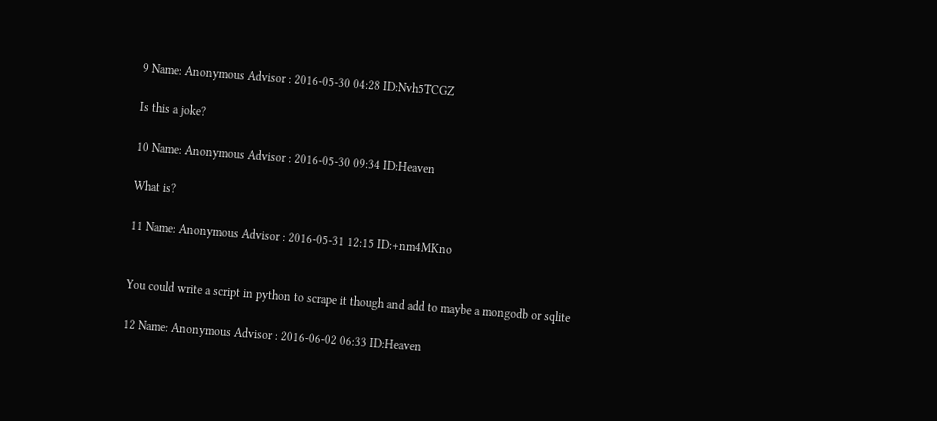9 Name: Anonymous Advisor : 2016-05-30 04:28 ID:Nvh5TCGZ

Is this a joke?

10 Name: Anonymous Advisor : 2016-05-30 09:34 ID:Heaven

What is?

11 Name: Anonymous Advisor : 2016-05-31 12:15 ID:+nm4MKno


You could write a script in python to scrape it though and add to maybe a mongodb or sqlite

12 Name: Anonymous Advisor : 2016-06-02 06:33 ID:Heaven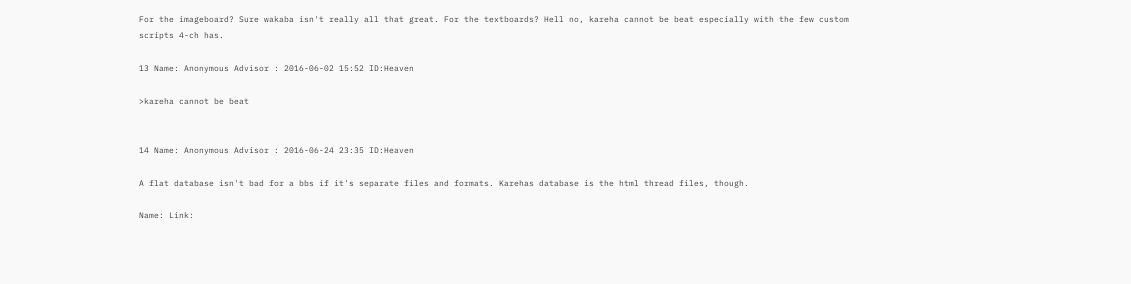For the imageboard? Sure wakaba isn't really all that great. For the textboards? Hell no, kareha cannot be beat especially with the few custom scripts 4-ch has.

13 Name: Anonymous Advisor : 2016-06-02 15:52 ID:Heaven

>kareha cannot be beat


14 Name: Anonymous Advisor : 2016-06-24 23:35 ID:Heaven

A flat database isn't bad for a bbs if it's separate files and formats. Karehas database is the html thread files, though.

Name: Link: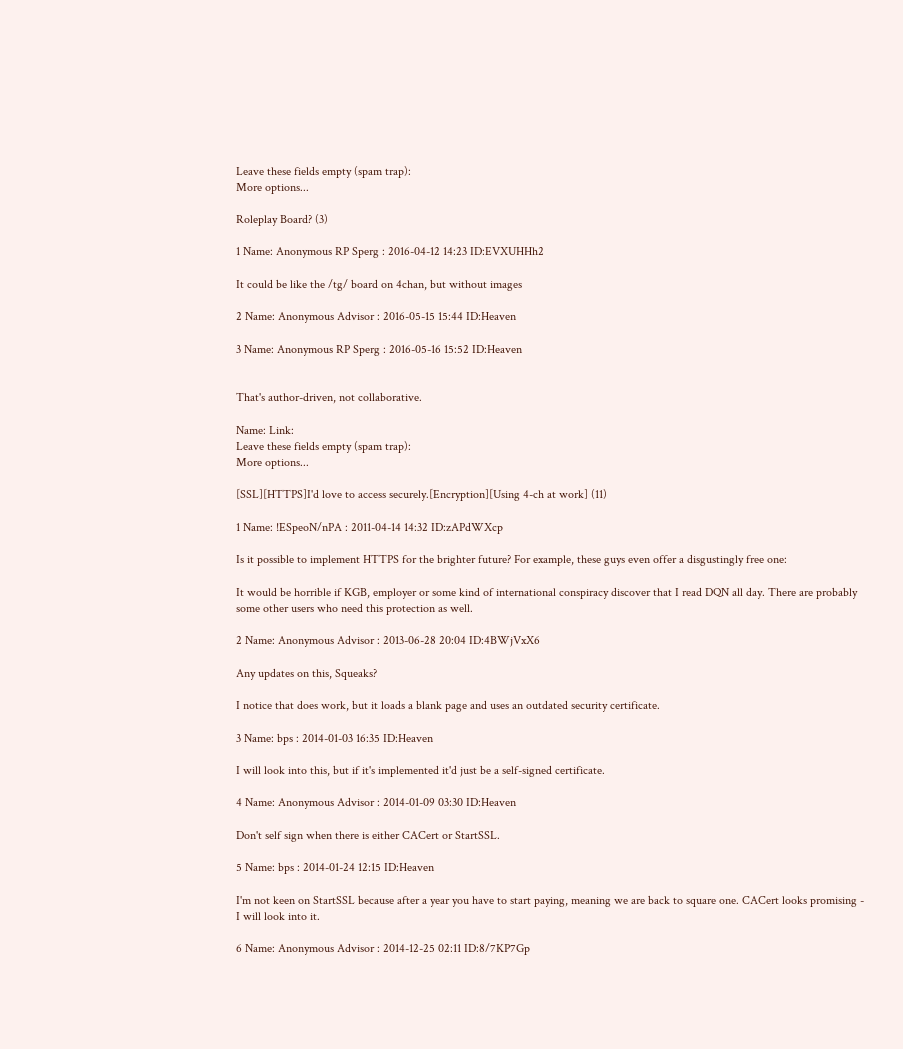Leave these fields empty (spam trap):
More options...

Roleplay Board? (3)

1 Name: Anonymous RP Sperg : 2016-04-12 14:23 ID:EVXUHHh2

It could be like the /tg/ board on 4chan, but without images

2 Name: Anonymous Advisor : 2016-05-15 15:44 ID:Heaven

3 Name: Anonymous RP Sperg : 2016-05-16 15:52 ID:Heaven


That's author-driven, not collaborative.

Name: Link:
Leave these fields empty (spam trap):
More options...

[SSL][HTTPS]I'd love to access securely.[Encryption][Using 4-ch at work] (11)

1 Name: !ESpeoN/nPA : 2011-04-14 14:32 ID:zAPdWXcp

Is it possible to implement HTTPS for the brighter future? For example, these guys even offer a disgustingly free one:

It would be horrible if KGB, employer or some kind of international conspiracy discover that I read DQN all day. There are probably some other users who need this protection as well.

2 Name: Anonymous Advisor : 2013-06-28 20:04 ID:4BWjVxX6

Any updates on this, Squeaks?

I notice that does work, but it loads a blank page and uses an outdated security certificate.

3 Name: bps : 2014-01-03 16:35 ID:Heaven

I will look into this, but if it's implemented it'd just be a self-signed certificate.

4 Name: Anonymous Advisor : 2014-01-09 03:30 ID:Heaven

Don't self sign when there is either CACert or StartSSL.

5 Name: bps : 2014-01-24 12:15 ID:Heaven

I'm not keen on StartSSL because after a year you have to start paying, meaning we are back to square one. CACert looks promising - I will look into it.

6 Name: Anonymous Advisor : 2014-12-25 02:11 ID:8/7KP7Gp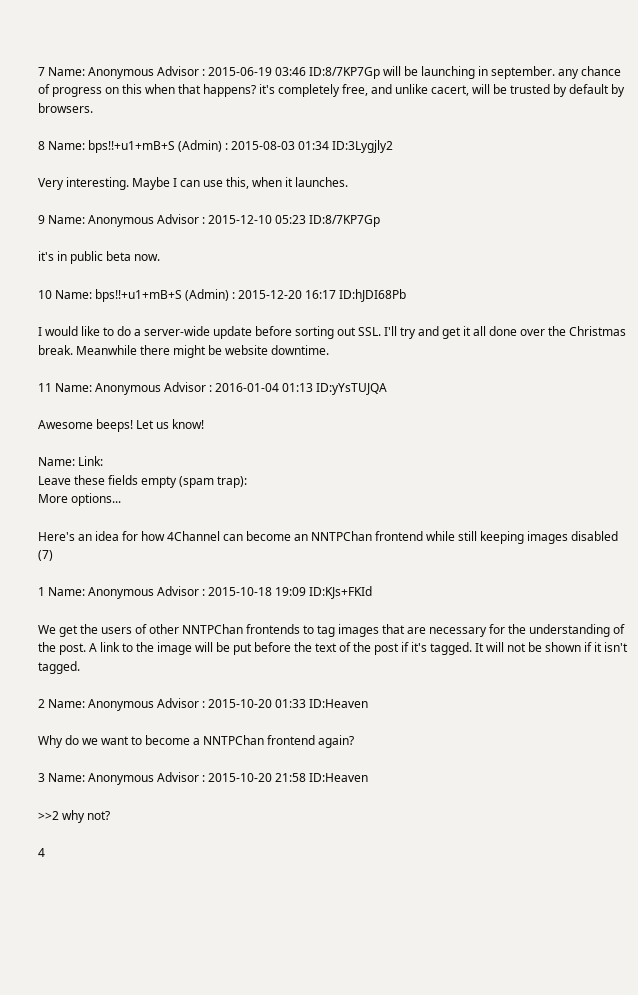7 Name: Anonymous Advisor : 2015-06-19 03:46 ID:8/7KP7Gp will be launching in september. any chance of progress on this when that happens? it's completely free, and unlike cacert, will be trusted by default by browsers.

8 Name: bps!!+u1+mB+S (Admin) : 2015-08-03 01:34 ID:3Lygjly2

Very interesting. Maybe I can use this, when it launches.

9 Name: Anonymous Advisor : 2015-12-10 05:23 ID:8/7KP7Gp

it's in public beta now.

10 Name: bps!!+u1+mB+S (Admin) : 2015-12-20 16:17 ID:hJDI68Pb

I would like to do a server-wide update before sorting out SSL. I'll try and get it all done over the Christmas break. Meanwhile there might be website downtime.

11 Name: Anonymous Advisor : 2016-01-04 01:13 ID:yYsTUJQA

Awesome beeps! Let us know!

Name: Link:
Leave these fields empty (spam trap):
More options...

Here's an idea for how 4Channel can become an NNTPChan frontend while still keeping images disabled (7)

1 Name: Anonymous Advisor : 2015-10-18 19:09 ID:KJs+FKId

We get the users of other NNTPChan frontends to tag images that are necessary for the understanding of the post. A link to the image will be put before the text of the post if it's tagged. It will not be shown if it isn't tagged.

2 Name: Anonymous Advisor : 2015-10-20 01:33 ID:Heaven

Why do we want to become a NNTPChan frontend again?

3 Name: Anonymous Advisor : 2015-10-20 21:58 ID:Heaven

>>2 why not?

4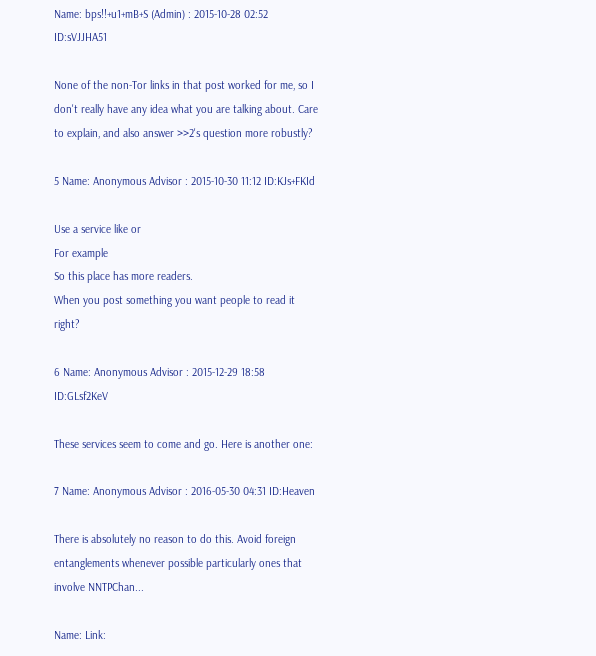Name: bps!!+u1+mB+S (Admin) : 2015-10-28 02:52 ID:sVJJHA51

None of the non-Tor links in that post worked for me, so I don't really have any idea what you are talking about. Care to explain, and also answer >>2's question more robustly?

5 Name: Anonymous Advisor : 2015-10-30 11:12 ID:KJs+FKId

Use a service like or
For example
So this place has more readers.
When you post something you want people to read it right?

6 Name: Anonymous Advisor : 2015-12-29 18:58 ID:GLsf2KeV

These services seem to come and go. Here is another one:

7 Name: Anonymous Advisor : 2016-05-30 04:31 ID:Heaven

There is absolutely no reason to do this. Avoid foreign entanglements whenever possible particularly ones that involve NNTPChan...

Name: Link: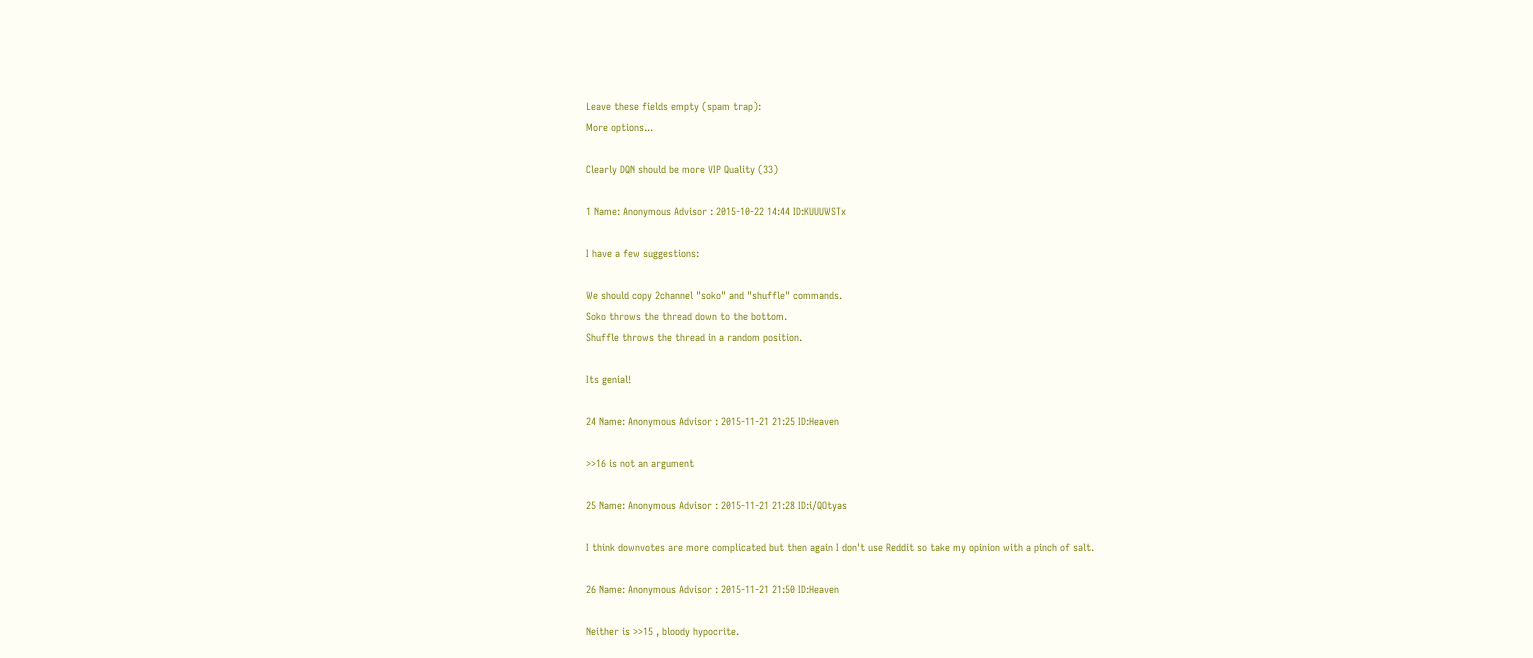Leave these fields empty (spam trap):
More options...

Clearly DQN should be more VIP Quality (33)

1 Name: Anonymous Advisor : 2015-10-22 14:44 ID:KUUUWSTx

I have a few suggestions:

We should copy 2channel "soko" and "shuffle" commands.
Soko throws the thread down to the bottom.
Shuffle throws the thread in a random position.

Its genial!

24 Name: Anonymous Advisor : 2015-11-21 21:25 ID:Heaven

>>16 is not an argument

25 Name: Anonymous Advisor : 2015-11-21 21:28 ID:i/QOtyas

I think downvotes are more complicated but then again I don't use Reddit so take my opinion with a pinch of salt.

26 Name: Anonymous Advisor : 2015-11-21 21:50 ID:Heaven

Neither is >>15 , bloody hypocrite.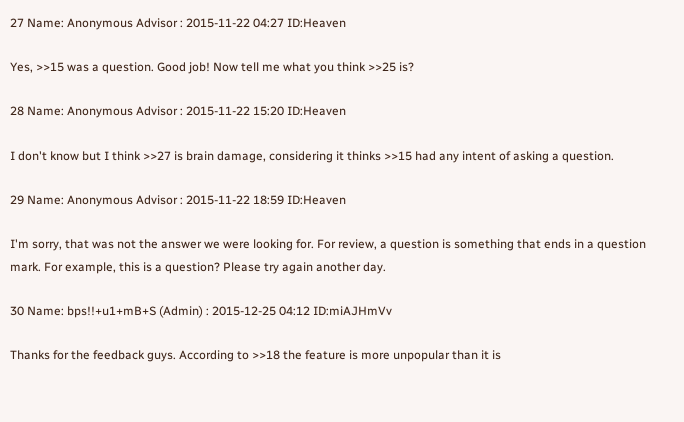27 Name: Anonymous Advisor : 2015-11-22 04:27 ID:Heaven

Yes, >>15 was a question. Good job! Now tell me what you think >>25 is?

28 Name: Anonymous Advisor : 2015-11-22 15:20 ID:Heaven

I don't know but I think >>27 is brain damage, considering it thinks >>15 had any intent of asking a question.

29 Name: Anonymous Advisor : 2015-11-22 18:59 ID:Heaven

I'm sorry, that was not the answer we were looking for. For review, a question is something that ends in a question mark. For example, this is a question? Please try again another day.

30 Name: bps!!+u1+mB+S (Admin) : 2015-12-25 04:12 ID:miAJHmVv

Thanks for the feedback guys. According to >>18 the feature is more unpopular than it is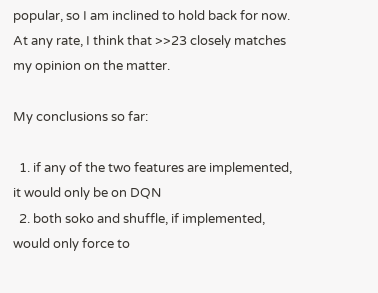popular, so I am inclined to hold back for now. At any rate, I think that >>23 closely matches my opinion on the matter.

My conclusions so far:

  1. if any of the two features are implemented, it would only be on DQN
  2. both soko and shuffle, if implemented, would only force to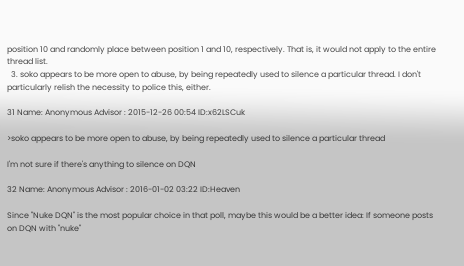position 10 and randomly place between position 1 and 10, respectively. That is, it would not apply to the entire thread list.
  3. soko appears to be more open to abuse, by being repeatedly used to silence a particular thread. I don't particularly relish the necessity to police this, either.

31 Name: Anonymous Advisor : 2015-12-26 00:54 ID:x62LSCuk

>soko appears to be more open to abuse, by being repeatedly used to silence a particular thread

I'm not sure if there's anything to silence on DQN

32 Name: Anonymous Advisor : 2016-01-02 03:22 ID:Heaven

Since "Nuke DQN" is the most popular choice in that poll, maybe this would be a better idea: If someone posts on DQN with "nuke"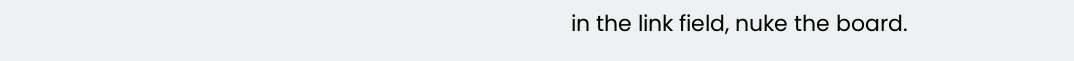in the link field, nuke the board.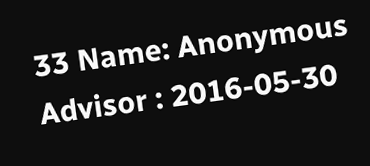33 Name: Anonymous Advisor : 2016-05-30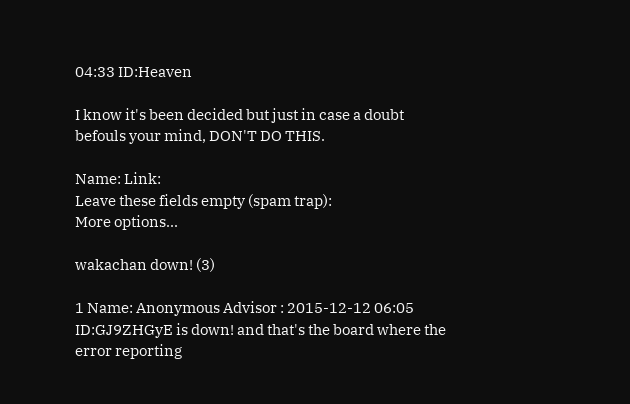04:33 ID:Heaven

I know it's been decided but just in case a doubt befouls your mind, DON'T DO THIS.

Name: Link:
Leave these fields empty (spam trap):
More options...

wakachan down! (3)

1 Name: Anonymous Advisor : 2015-12-12 06:05 ID:GJ9ZHGyE is down! and that's the board where the error reporting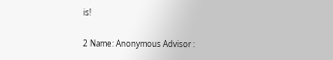is!

2 Name: Anonymous Advisor :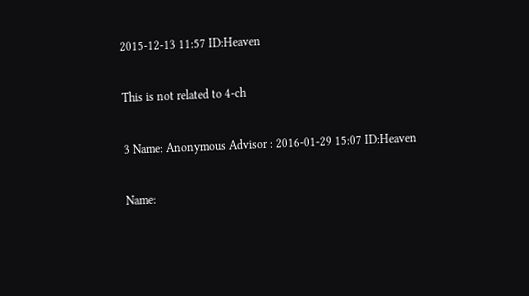2015-12-13 11:57 ID:Heaven

This is not related to 4-ch

3 Name: Anonymous Advisor : 2016-01-29 15:07 ID:Heaven

Name: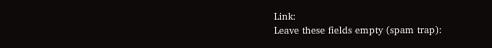Link:
Leave these fields empty (spam trap):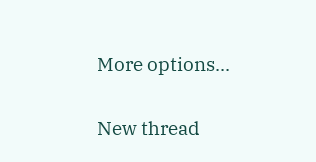More options...

New thread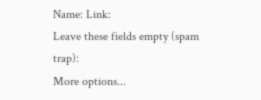Name: Link:
Leave these fields empty (spam trap):
More options...